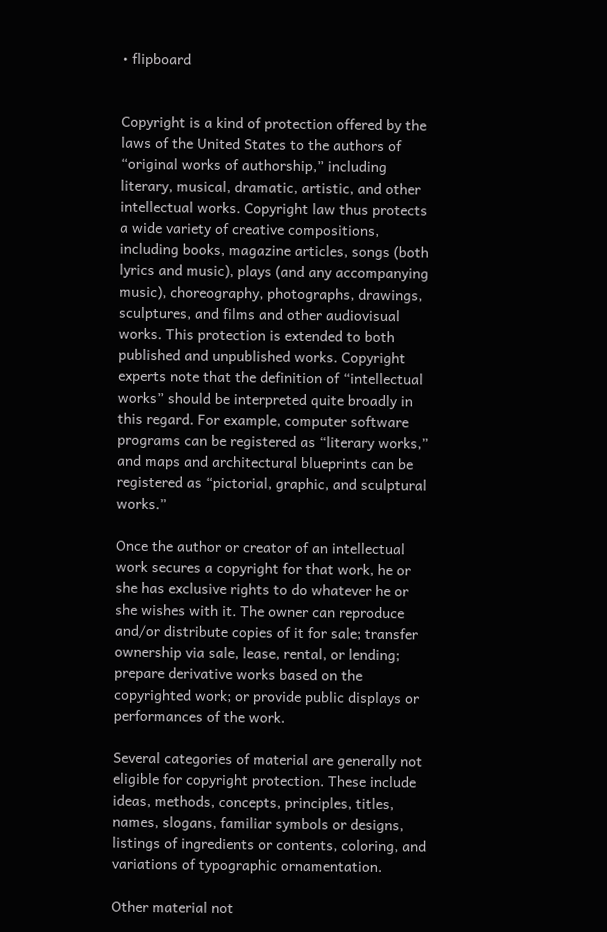• flipboard


Copyright is a kind of protection offered by the laws of the United States to the authors of “original works of authorship,” including literary, musical, dramatic, artistic, and other intellectual works. Copyright law thus protects a wide variety of creative compositions, including books, magazine articles, songs (both lyrics and music), plays (and any accompanying music), choreography, photographs, drawings, sculptures, and films and other audiovisual works. This protection is extended to both published and unpublished works. Copyright experts note that the definition of “intellectual works” should be interpreted quite broadly in this regard. For example, computer software programs can be registered as “literary works,” and maps and architectural blueprints can be registered as “pictorial, graphic, and sculptural works.”

Once the author or creator of an intellectual work secures a copyright for that work, he or she has exclusive rights to do whatever he or she wishes with it. The owner can reproduce and/or distribute copies of it for sale; transfer ownership via sale, lease, rental, or lending; prepare derivative works based on the copyrighted work; or provide public displays or performances of the work.

Several categories of material are generally not eligible for copyright protection. These include ideas, methods, concepts, principles, titles, names, slogans, familiar symbols or designs, listings of ingredients or contents, coloring, and variations of typographic ornamentation.

Other material not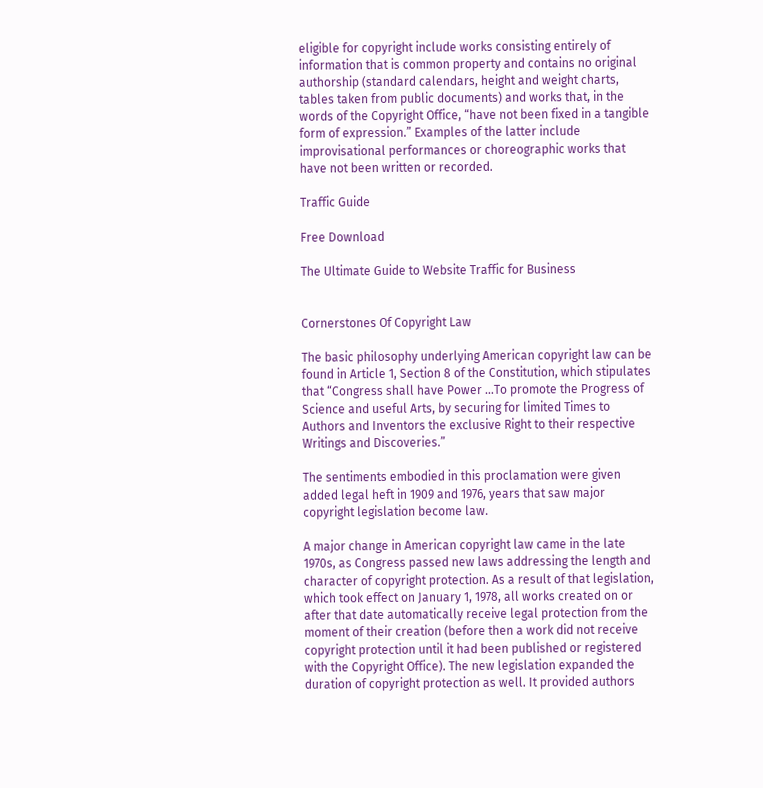eligible for copyright include works consisting entirely of information that is common property and contains no original authorship (standard calendars, height and weight charts, tables taken from public documents) and works that, in the words of the Copyright Office, “have not been fixed in a tangible form of expression.” Examples of the latter include improvisational performances or choreographic works that have not been written or recorded.

Traffic Guide

Free Download

The Ultimate Guide to Website Traffic for Business


Cornerstones Of Copyright Law

The basic philosophy underlying American copyright law can be found in Article 1, Section 8 of the Constitution, which stipulates that “Congress shall have Power …To promote the Progress of Science and useful Arts, by securing for limited Times to Authors and Inventors the exclusive Right to their respective Writings and Discoveries.”

The sentiments embodied in this proclamation were given added legal heft in 1909 and 1976, years that saw major copyright legislation become law.

A major change in American copyright law came in the late 1970s, as Congress passed new laws addressing the length and character of copyright protection. As a result of that legislation, which took effect on January 1, 1978, all works created on or after that date automatically receive legal protection from the moment of their creation (before then a work did not receive copyright protection until it had been published or registered with the Copyright Office). The new legislation expanded the duration of copyright protection as well. It provided authors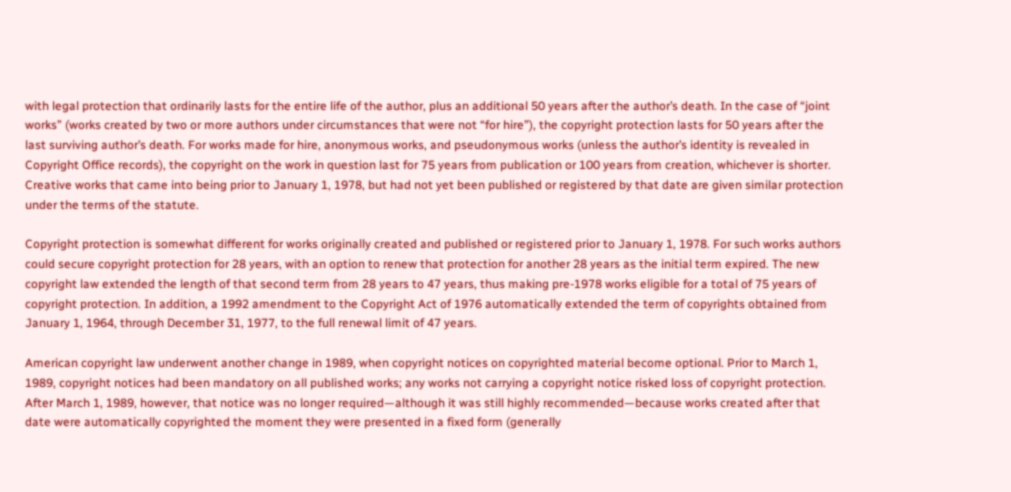with legal protection that ordinarily lasts for the entire life of the author, plus an additional 50 years after the author’s death. In the case of “joint works” (works created by two or more authors under circumstances that were not “for hire”), the copyright protection lasts for 50 years after the last surviving author’s death. For works made for hire, anonymous works, and pseudonymous works (unless the author’s identity is revealed in Copyright Office records), the copyright on the work in question last for 75 years from publication or 100 years from creation, whichever is shorter. Creative works that came into being prior to January 1, 1978, but had not yet been published or registered by that date are given similar protection under the terms of the statute.

Copyright protection is somewhat different for works originally created and published or registered prior to January 1, 1978. For such works authors could secure copyright protection for 28 years, with an option to renew that protection for another 28 years as the initial term expired. The new copyright law extended the length of that second term from 28 years to 47 years, thus making pre-1978 works eligible for a total of 75 years of copyright protection. In addition, a 1992 amendment to the Copyright Act of 1976 automatically extended the term of copyrights obtained from January 1, 1964, through December 31, 1977, to the full renewal limit of 47 years.

American copyright law underwent another change in 1989, when copyright notices on copyrighted material become optional. Prior to March 1, 1989, copyright notices had been mandatory on all published works; any works not carrying a copyright notice risked loss of copyright protection. After March 1, 1989, however, that notice was no longer required—although it was still highly recommended—because works created after that date were automatically copyrighted the moment they were presented in a fixed form (generally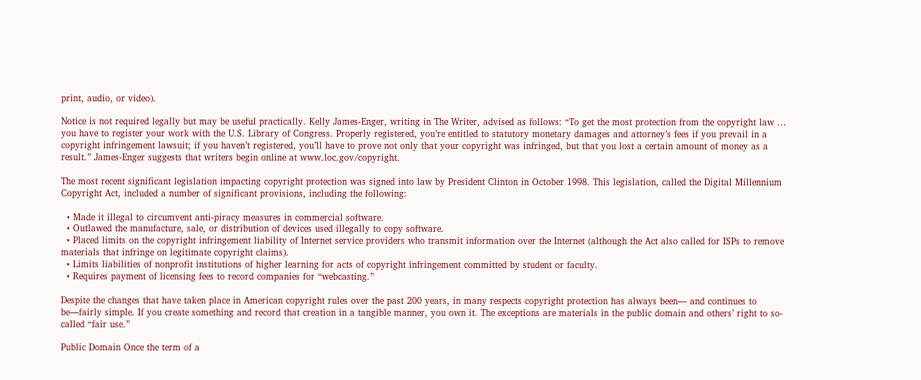print, audio, or video).

Notice is not required legally but may be useful practically. Kelly James-Enger, writing in The Writer, advised as follows: “To get the most protection from the copyright law … you have to register your work with the U.S. Library of Congress. Properly registered, you’re entitled to statutory monetary damages and attorney’s fees if you prevail in a copyright infringement lawsuit; if you haven’t registered, you’ll have to prove not only that your copyright was infringed, but that you lost a certain amount of money as a result.” James-Enger suggests that writers begin online at www.loc.gov/copyright.

The most recent significant legislation impacting copyright protection was signed into law by President Clinton in October 1998. This legislation, called the Digital Millennium Copyright Act, included a number of significant provisions, including the following:

  • Made it illegal to circumvent anti-piracy measures in commercial software.
  • Outlawed the manufacture, sale, or distribution of devices used illegally to copy software.
  • Placed limits on the copyright infringement liability of Internet service providers who transmit information over the Internet (although the Act also called for ISPs to remove materials that infringe on legitimate copyright claims).
  • Limits liabilities of nonprofit institutions of higher learning for acts of copyright infringement committed by student or faculty.
  • Requires payment of licensing fees to record companies for “webcasting.”

Despite the changes that have taken place in American copyright rules over the past 200 years, in many respects copyright protection has always been— and continues to be—fairly simple. If you create something and record that creation in a tangible manner, you own it. The exceptions are materials in the public domain and others’ right to so-called “fair use.”

Public Domain Once the term of a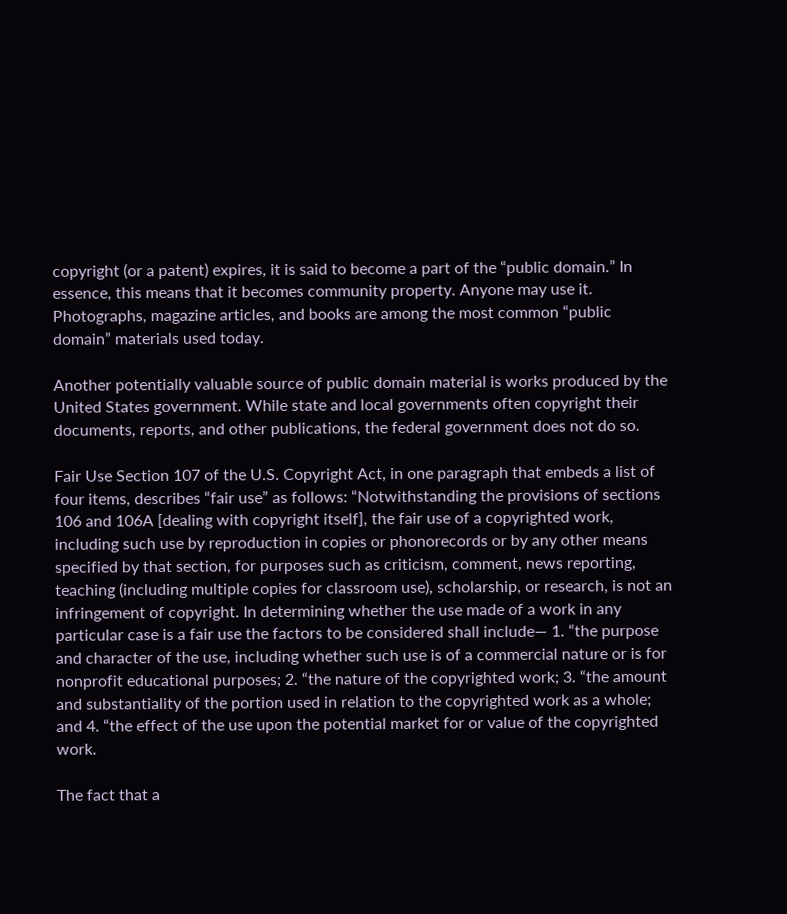copyright (or a patent) expires, it is said to become a part of the “public domain.” In essence, this means that it becomes community property. Anyone may use it. Photographs, magazine articles, and books are among the most common “public domain” materials used today.

Another potentially valuable source of public domain material is works produced by the United States government. While state and local governments often copyright their documents, reports, and other publications, the federal government does not do so.

Fair Use Section 107 of the U.S. Copyright Act, in one paragraph that embeds a list of four items, describes “fair use” as follows: “Notwithstanding the provisions of sections 106 and 106A [dealing with copyright itself], the fair use of a copyrighted work, including such use by reproduction in copies or phonorecords or by any other means specified by that section, for purposes such as criticism, comment, news reporting, teaching (including multiple copies for classroom use), scholarship, or research, is not an infringement of copyright. In determining whether the use made of a work in any particular case is a fair use the factors to be considered shall include— 1. “the purpose and character of the use, including whether such use is of a commercial nature or is for nonprofit educational purposes; 2. “the nature of the copyrighted work; 3. “the amount and substantiality of the portion used in relation to the copyrighted work as a whole; and 4. “the effect of the use upon the potential market for or value of the copyrighted work.

The fact that a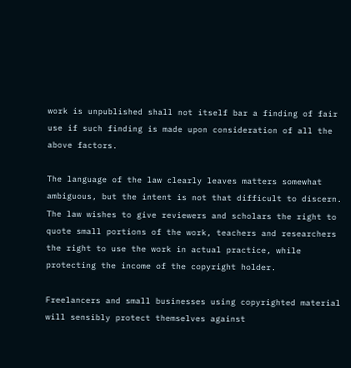work is unpublished shall not itself bar a finding of fair use if such finding is made upon consideration of all the above factors.

The language of the law clearly leaves matters somewhat ambiguous, but the intent is not that difficult to discern. The law wishes to give reviewers and scholars the right to quote small portions of the work, teachers and researchers the right to use the work in actual practice, while protecting the income of the copyright holder.

Freelancers and small businesses using copyrighted material will sensibly protect themselves against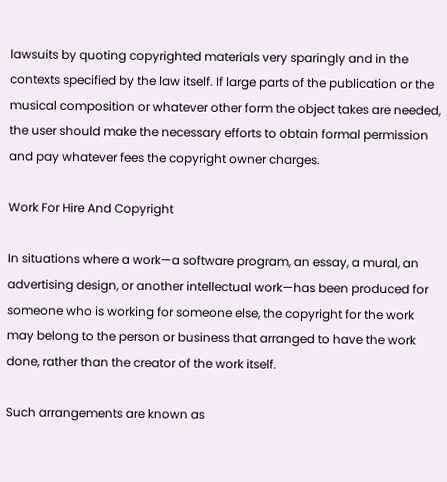lawsuits by quoting copyrighted materials very sparingly and in the contexts specified by the law itself. If large parts of the publication or the musical composition or whatever other form the object takes are needed, the user should make the necessary efforts to obtain formal permission and pay whatever fees the copyright owner charges.

Work For Hire And Copyright

In situations where a work—a software program, an essay, a mural, an advertising design, or another intellectual work—has been produced for someone who is working for someone else, the copyright for the work may belong to the person or business that arranged to have the work done, rather than the creator of the work itself.

Such arrangements are known as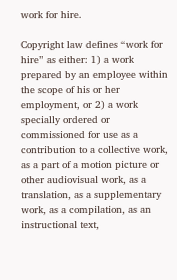work for hire.

Copyright law defines “work for hire” as either: 1) a work prepared by an employee within the scope of his or her employment, or 2) a work specially ordered or commissioned for use as a contribution to a collective work, as a part of a motion picture or other audiovisual work, as a translation, as a supplementary work, as a compilation, as an instructional text,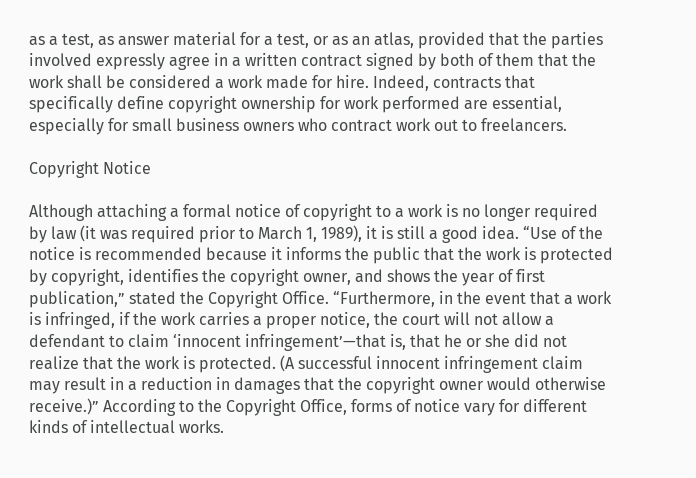as a test, as answer material for a test, or as an atlas, provided that the parties involved expressly agree in a written contract signed by both of them that the work shall be considered a work made for hire. Indeed, contracts that specifically define copyright ownership for work performed are essential, especially for small business owners who contract work out to freelancers.

Copyright Notice

Although attaching a formal notice of copyright to a work is no longer required by law (it was required prior to March 1, 1989), it is still a good idea. “Use of the notice is recommended because it informs the public that the work is protected by copyright, identifies the copyright owner, and shows the year of first publication,” stated the Copyright Office. “Furthermore, in the event that a work is infringed, if the work carries a proper notice, the court will not allow a defendant to claim ‘innocent infringement’—that is, that he or she did not realize that the work is protected. (A successful innocent infringement claim may result in a reduction in damages that the copyright owner would otherwise receive.)” According to the Copyright Office, forms of notice vary for different kinds of intellectual works.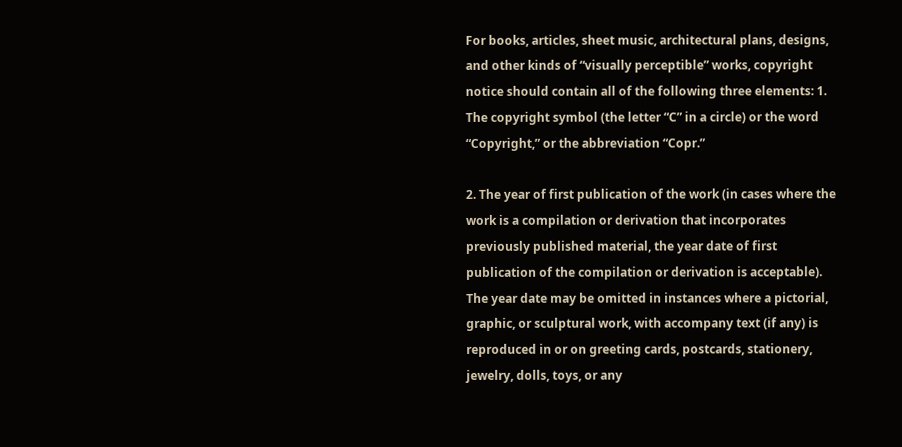For books, articles, sheet music, architectural plans, designs, and other kinds of “visually perceptible” works, copyright notice should contain all of the following three elements: 1. The copyright symbol (the letter “C” in a circle) or the word “Copyright,” or the abbreviation “Copr.”

2. The year of first publication of the work (in cases where the work is a compilation or derivation that incorporates previously published material, the year date of first publication of the compilation or derivation is acceptable). The year date may be omitted in instances where a pictorial, graphic, or sculptural work, with accompany text (if any) is reproduced in or on greeting cards, postcards, stationery, jewelry, dolls, toys, or any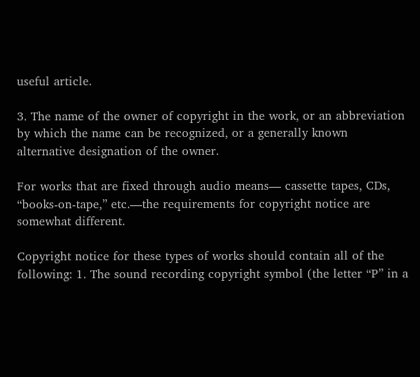useful article.

3. The name of the owner of copyright in the work, or an abbreviation by which the name can be recognized, or a generally known alternative designation of the owner.

For works that are fixed through audio means— cassette tapes, CDs, “books-on-tape,” etc.—the requirements for copyright notice are somewhat different.

Copyright notice for these types of works should contain all of the following: 1. The sound recording copyright symbol (the letter “P” in a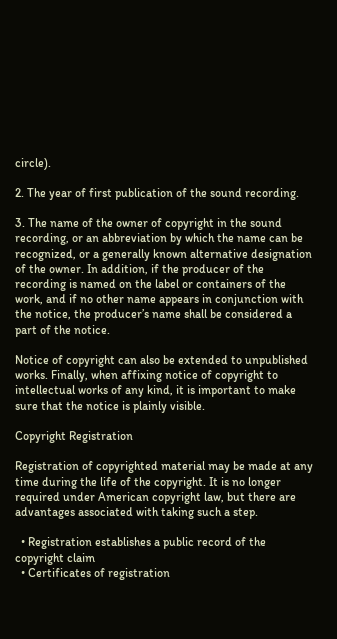circle).

2. The year of first publication of the sound recording.

3. The name of the owner of copyright in the sound recording, or an abbreviation by which the name can be recognized, or a generally known alternative designation of the owner. In addition, if the producer of the recording is named on the label or containers of the work, and if no other name appears in conjunction with the notice, the producer’s name shall be considered a part of the notice.

Notice of copyright can also be extended to unpublished works. Finally, when affixing notice of copyright to intellectual works of any kind, it is important to make sure that the notice is plainly visible.

Copyright Registration

Registration of copyrighted material may be made at any time during the life of the copyright. It is no longer required under American copyright law, but there are advantages associated with taking such a step.

  • Registration establishes a public record of the copyright claim
  • Certificates of registration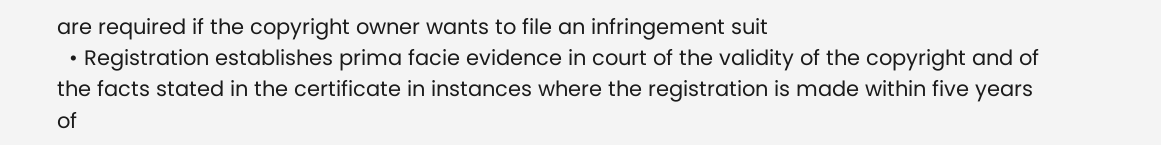are required if the copyright owner wants to file an infringement suit
  • Registration establishes prima facie evidence in court of the validity of the copyright and of the facts stated in the certificate in instances where the registration is made within five years of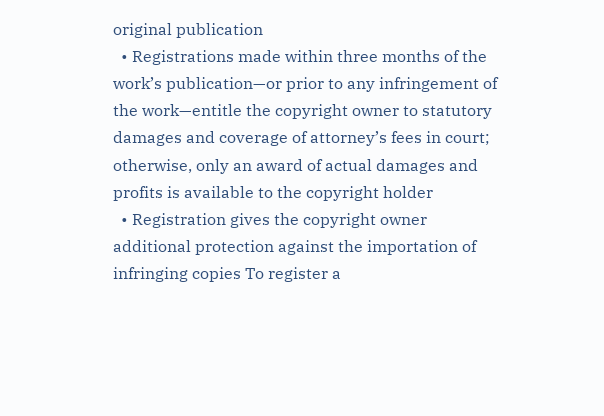original publication
  • Registrations made within three months of the work’s publication—or prior to any infringement of the work—entitle the copyright owner to statutory damages and coverage of attorney’s fees in court; otherwise, only an award of actual damages and profits is available to the copyright holder
  • Registration gives the copyright owner additional protection against the importation of infringing copies To register a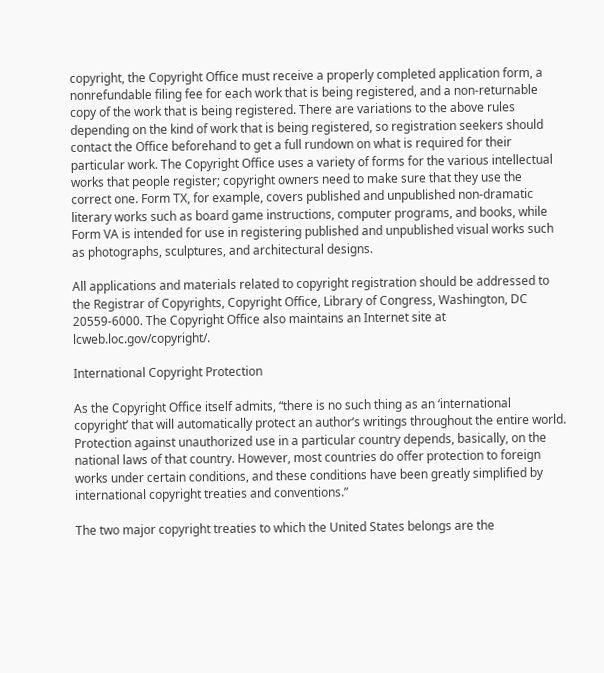copyright, the Copyright Office must receive a properly completed application form, a nonrefundable filing fee for each work that is being registered, and a non-returnable copy of the work that is being registered. There are variations to the above rules depending on the kind of work that is being registered, so registration seekers should contact the Office beforehand to get a full rundown on what is required for their particular work. The Copyright Office uses a variety of forms for the various intellectual works that people register; copyright owners need to make sure that they use the correct one. Form TX, for example, covers published and unpublished non-dramatic literary works such as board game instructions, computer programs, and books, while Form VA is intended for use in registering published and unpublished visual works such as photographs, sculptures, and architectural designs.

All applications and materials related to copyright registration should be addressed to the Registrar of Copyrights, Copyright Office, Library of Congress, Washington, DC 20559-6000. The Copyright Office also maintains an Internet site at lcweb.loc.gov/copyright/.

International Copyright Protection

As the Copyright Office itself admits, “there is no such thing as an ‘international copyright’ that will automatically protect an author’s writings throughout the entire world. Protection against unauthorized use in a particular country depends, basically, on the national laws of that country. However, most countries do offer protection to foreign works under certain conditions, and these conditions have been greatly simplified by international copyright treaties and conventions.”

The two major copyright treaties to which the United States belongs are the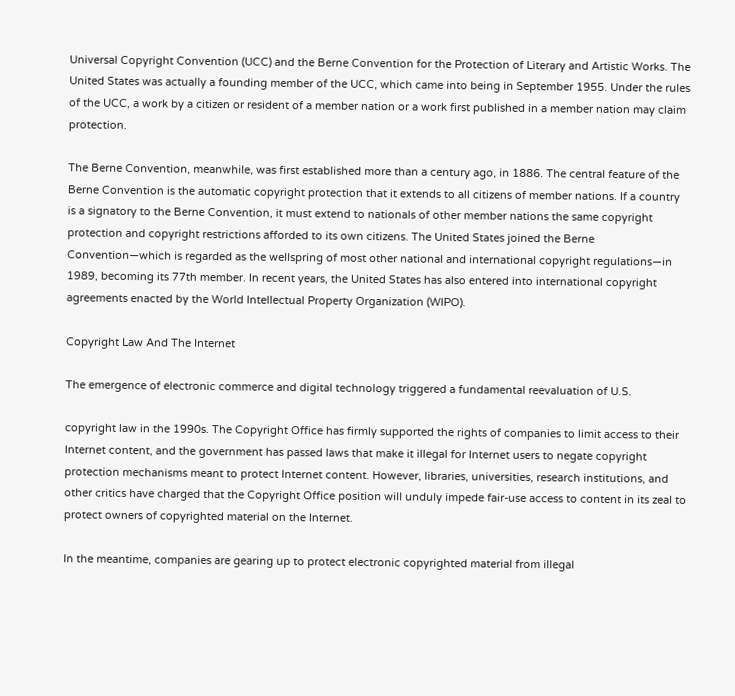Universal Copyright Convention (UCC) and the Berne Convention for the Protection of Literary and Artistic Works. The United States was actually a founding member of the UCC, which came into being in September 1955. Under the rules of the UCC, a work by a citizen or resident of a member nation or a work first published in a member nation may claim protection.

The Berne Convention, meanwhile, was first established more than a century ago, in 1886. The central feature of the Berne Convention is the automatic copyright protection that it extends to all citizens of member nations. If a country is a signatory to the Berne Convention, it must extend to nationals of other member nations the same copyright protection and copyright restrictions afforded to its own citizens. The United States joined the Berne Convention—which is regarded as the wellspring of most other national and international copyright regulations—in 1989, becoming its 77th member. In recent years, the United States has also entered into international copyright agreements enacted by the World Intellectual Property Organization (WIPO).

Copyright Law And The Internet

The emergence of electronic commerce and digital technology triggered a fundamental reevaluation of U.S.

copyright law in the 1990s. The Copyright Office has firmly supported the rights of companies to limit access to their Internet content, and the government has passed laws that make it illegal for Internet users to negate copyright protection mechanisms meant to protect Internet content. However, libraries, universities, research institutions, and other critics have charged that the Copyright Office position will unduly impede fair-use access to content in its zeal to protect owners of copyrighted material on the Internet.

In the meantime, companies are gearing up to protect electronic copyrighted material from illegal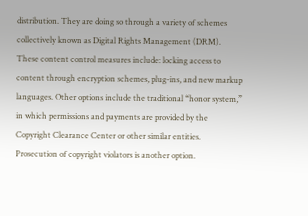distribution. They are doing so through a variety of schemes collectively known as Digital Rights Management (DRM). These content control measures include: locking access to content through encryption schemes, plug-ins, and new markup languages. Other options include the traditional “honor system,” in which permissions and payments are provided by the Copyright Clearance Center or other similar entities. Prosecution of copyright violators is another option.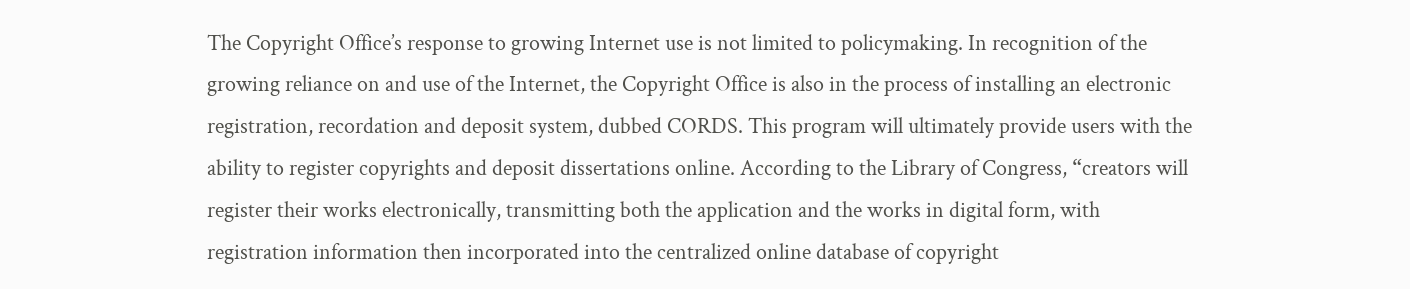The Copyright Office’s response to growing Internet use is not limited to policymaking. In recognition of the growing reliance on and use of the Internet, the Copyright Office is also in the process of installing an electronic registration, recordation and deposit system, dubbed CORDS. This program will ultimately provide users with the ability to register copyrights and deposit dissertations online. According to the Library of Congress, “creators will register their works electronically, transmitting both the application and the works in digital form, with registration information then incorporated into the centralized online database of copyright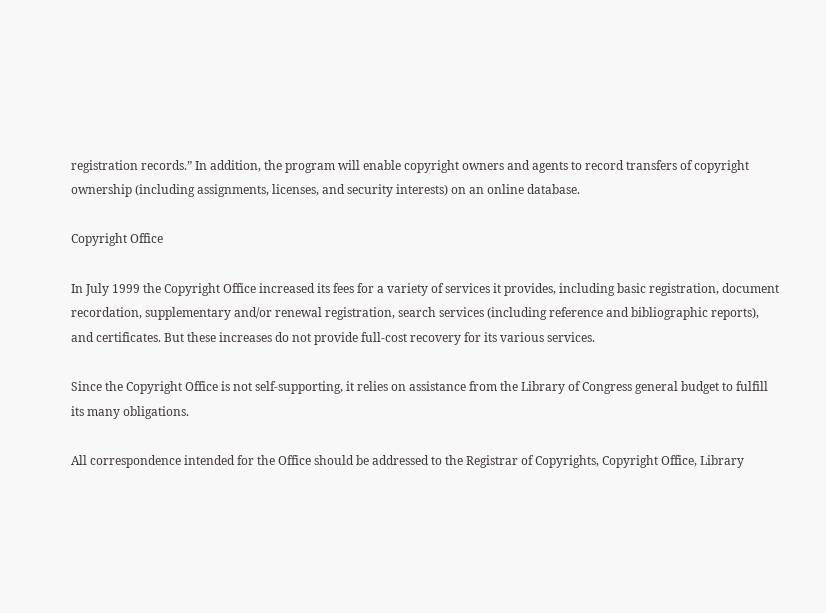registration records.” In addition, the program will enable copyright owners and agents to record transfers of copyright ownership (including assignments, licenses, and security interests) on an online database.

Copyright Office

In July 1999 the Copyright Office increased its fees for a variety of services it provides, including basic registration, document recordation, supplementary and/or renewal registration, search services (including reference and bibliographic reports), and certificates. But these increases do not provide full-cost recovery for its various services.

Since the Copyright Office is not self-supporting, it relies on assistance from the Library of Congress general budget to fulfill its many obligations.

All correspondence intended for the Office should be addressed to the Registrar of Copyrights, Copyright Office, Library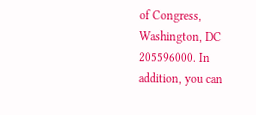of Congress, Washington, DC 205596000. In addition, you can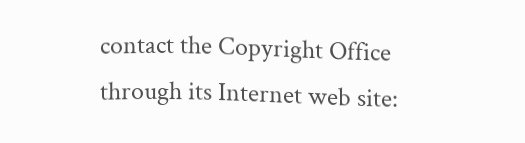contact the Copyright Office through its Internet web site: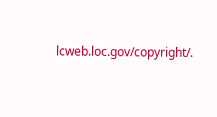lcweb.loc.gov/copyright/.